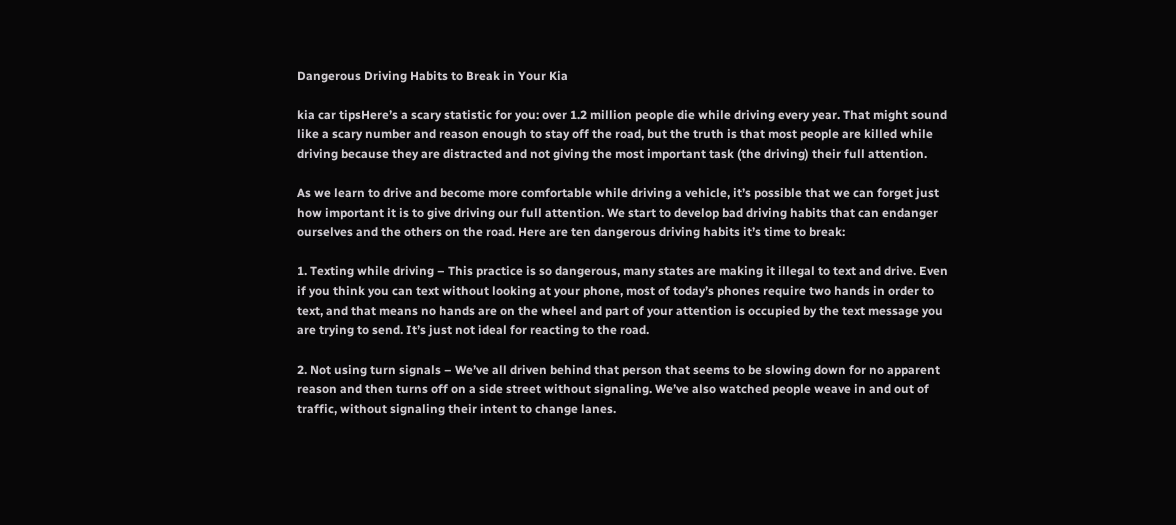Dangerous Driving Habits to Break in Your Kia

kia car tipsHere’s a scary statistic for you: over 1.2 million people die while driving every year. That might sound like a scary number and reason enough to stay off the road, but the truth is that most people are killed while driving because they are distracted and not giving the most important task (the driving) their full attention.

As we learn to drive and become more comfortable while driving a vehicle, it’s possible that we can forget just how important it is to give driving our full attention. We start to develop bad driving habits that can endanger ourselves and the others on the road. Here are ten dangerous driving habits it’s time to break:

1. Texting while driving – This practice is so dangerous, many states are making it illegal to text and drive. Even if you think you can text without looking at your phone, most of today’s phones require two hands in order to text, and that means no hands are on the wheel and part of your attention is occupied by the text message you are trying to send. It’s just not ideal for reacting to the road.

2. Not using turn signals – We’ve all driven behind that person that seems to be slowing down for no apparent reason and then turns off on a side street without signaling. We’ve also watched people weave in and out of traffic, without signaling their intent to change lanes.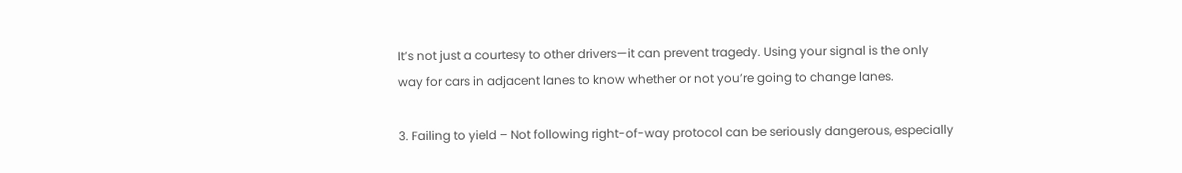It’s not just a courtesy to other drivers—it can prevent tragedy. Using your signal is the only way for cars in adjacent lanes to know whether or not you’re going to change lanes.

3. Failing to yield – Not following right-of-way protocol can be seriously dangerous, especially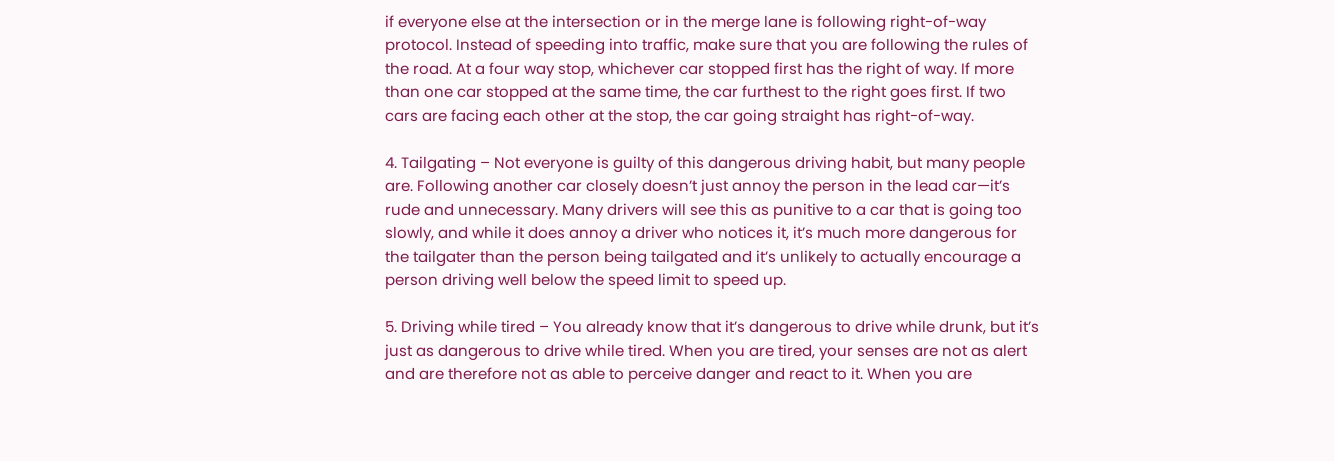if everyone else at the intersection or in the merge lane is following right-of-way protocol. Instead of speeding into traffic, make sure that you are following the rules of the road. At a four way stop, whichever car stopped first has the right of way. If more than one car stopped at the same time, the car furthest to the right goes first. If two cars are facing each other at the stop, the car going straight has right-of-way.

4. Tailgating – Not everyone is guilty of this dangerous driving habit, but many people are. Following another car closely doesn’t just annoy the person in the lead car—it’s rude and unnecessary. Many drivers will see this as punitive to a car that is going too slowly, and while it does annoy a driver who notices it, it’s much more dangerous for the tailgater than the person being tailgated and it’s unlikely to actually encourage a person driving well below the speed limit to speed up.

5. Driving while tired – You already know that it’s dangerous to drive while drunk, but it’s just as dangerous to drive while tired. When you are tired, your senses are not as alert and are therefore not as able to perceive danger and react to it. When you are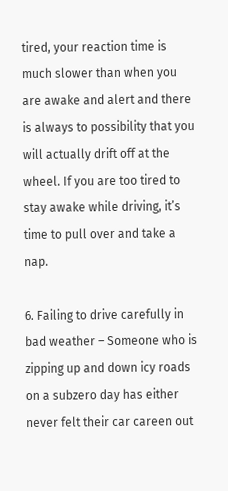tired, your reaction time is much slower than when you are awake and alert and there is always to possibility that you will actually drift off at the wheel. If you are too tired to stay awake while driving, it’s time to pull over and take a nap.

6. Failing to drive carefully in bad weather – Someone who is zipping up and down icy roads on a subzero day has either never felt their car careen out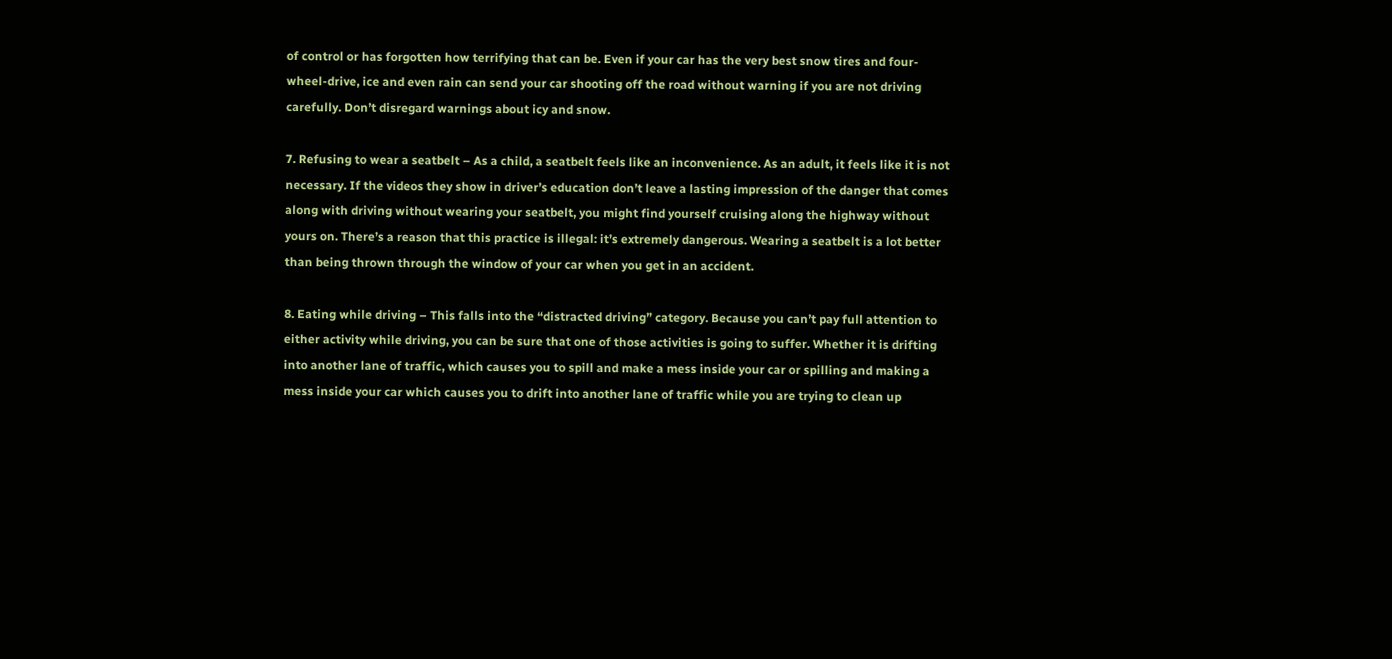of control or has forgotten how terrifying that can be. Even if your car has the very best snow tires and four-wheel-drive, ice and even rain can send your car shooting off the road without warning if you are not driving carefully. Don’t disregard warnings about icy and snow.

7. Refusing to wear a seatbelt – As a child, a seatbelt feels like an inconvenience. As an adult, it feels like it is not necessary. If the videos they show in driver’s education don’t leave a lasting impression of the danger that comes along with driving without wearing your seatbelt, you might find yourself cruising along the highway without yours on. There’s a reason that this practice is illegal: it’s extremely dangerous. Wearing a seatbelt is a lot better than being thrown through the window of your car when you get in an accident.

8. Eating while driving – This falls into the “distracted driving” category. Because you can’t pay full attention to either activity while driving, you can be sure that one of those activities is going to suffer. Whether it is drifting into another lane of traffic, which causes you to spill and make a mess inside your car or spilling and making a mess inside your car which causes you to drift into another lane of traffic while you are trying to clean up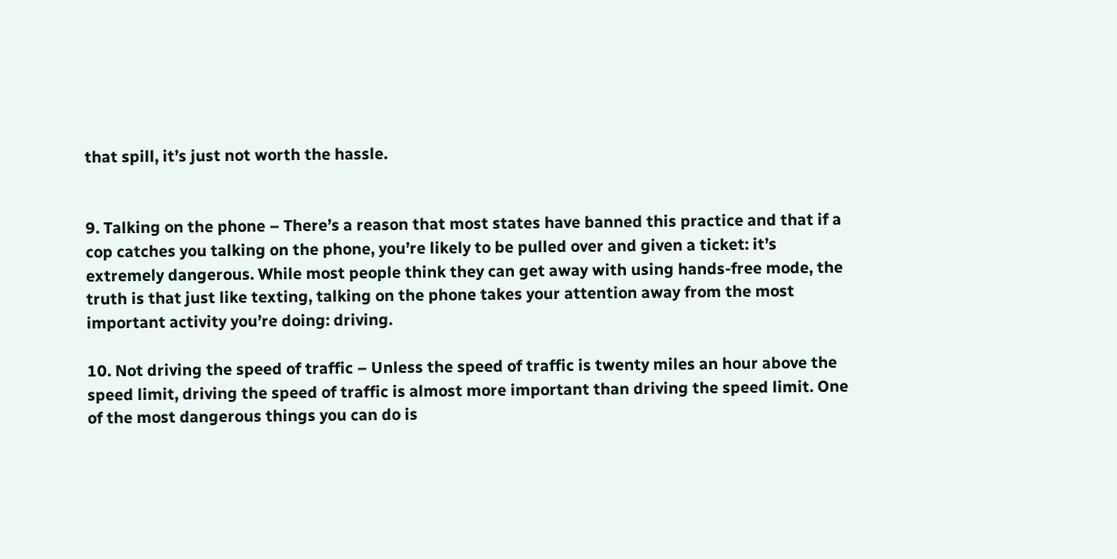that spill, it’s just not worth the hassle.


9. Talking on the phone – There’s a reason that most states have banned this practice and that if a cop catches you talking on the phone, you’re likely to be pulled over and given a ticket: it’s extremely dangerous. While most people think they can get away with using hands-free mode, the truth is that just like texting, talking on the phone takes your attention away from the most important activity you’re doing: driving.

10. Not driving the speed of traffic – Unless the speed of traffic is twenty miles an hour above the speed limit, driving the speed of traffic is almost more important than driving the speed limit. One of the most dangerous things you can do is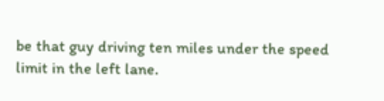be that guy driving ten miles under the speed limit in the left lane.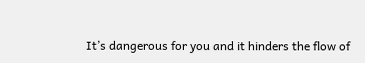It’s dangerous for you and it hinders the flow of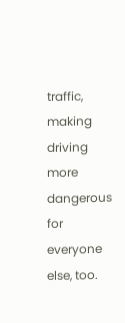traffic, making driving more dangerous for everyone else, too.